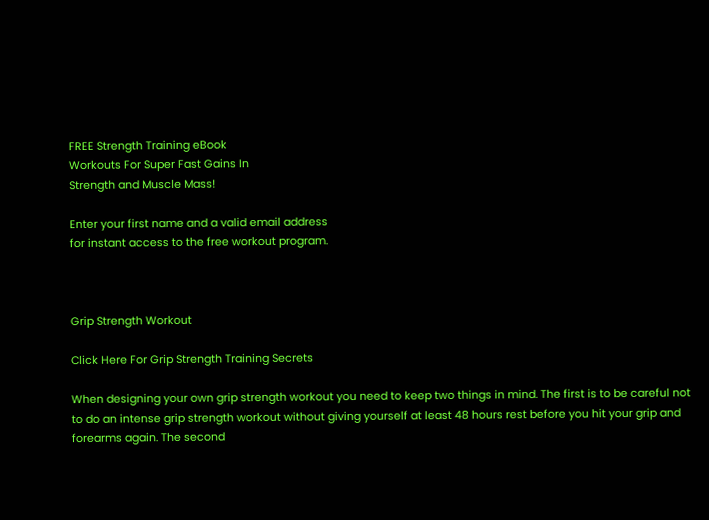FREE Strength Training eBook
Workouts For Super Fast Gains In
Strength and Muscle Mass!

Enter your first name and a valid email address
for instant access to the free workout program.



Grip Strength Workout

Click Here For Grip Strength Training Secrets

When designing your own grip strength workout you need to keep two things in mind. The first is to be careful not to do an intense grip strength workout without giving yourself at least 48 hours rest before you hit your grip and forearms again. The second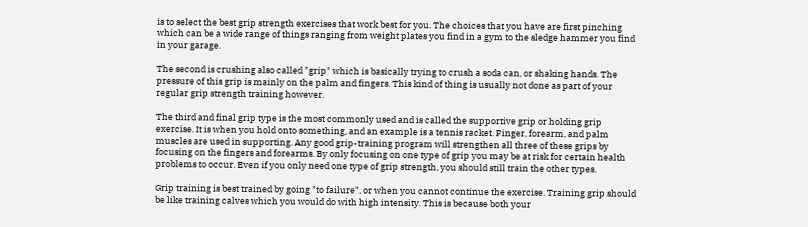is to select the best grip strength exercises that work best for you. The choices that you have are first pinching which can be a wide range of things ranging from weight plates you find in a gym to the sledge hammer you find in your garage.

The second is crushing also called "grip" which is basically trying to crush a soda can, or shaking hands. The pressure of this grip is mainly on the palm and fingers. This kind of thing is usually not done as part of your regular grip strength training however.

The third and final grip type is the most commonly used and is called the supportive grip or holding grip exercise. It is when you hold onto something, and an example is a tennis racket. Finger, forearm, and palm muscles are used in supporting. Any good grip-training program will strengthen all three of these grips by focusing on the fingers and forearms. By only focusing on one type of grip you may be at risk for certain health problems to occur. Even if you only need one type of grip strength, you should still train the other types.

Grip training is best trained by going "to failure", or when you cannot continue the exercise. Training grip should be like training calves which you would do with high intensity. This is because both your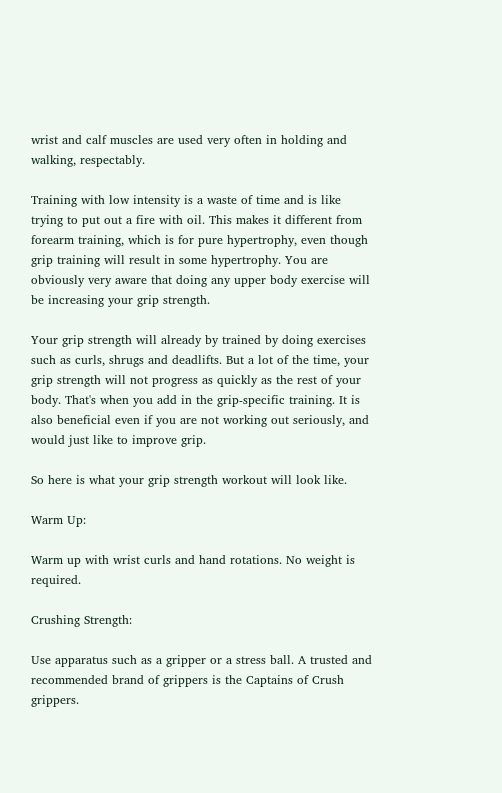wrist and calf muscles are used very often in holding and walking, respectably.

Training with low intensity is a waste of time and is like trying to put out a fire with oil. This makes it different from forearm training, which is for pure hypertrophy, even though grip training will result in some hypertrophy. You are obviously very aware that doing any upper body exercise will be increasing your grip strength.

Your grip strength will already by trained by doing exercises such as curls, shrugs and deadlifts. But a lot of the time, your grip strength will not progress as quickly as the rest of your body. That's when you add in the grip-specific training. It is also beneficial even if you are not working out seriously, and would just like to improve grip.

So here is what your grip strength workout will look like.

Warm Up:

Warm up with wrist curls and hand rotations. No weight is required.

Crushing Strength:

Use apparatus such as a gripper or a stress ball. A trusted and recommended brand of grippers is the Captains of Crush grippers.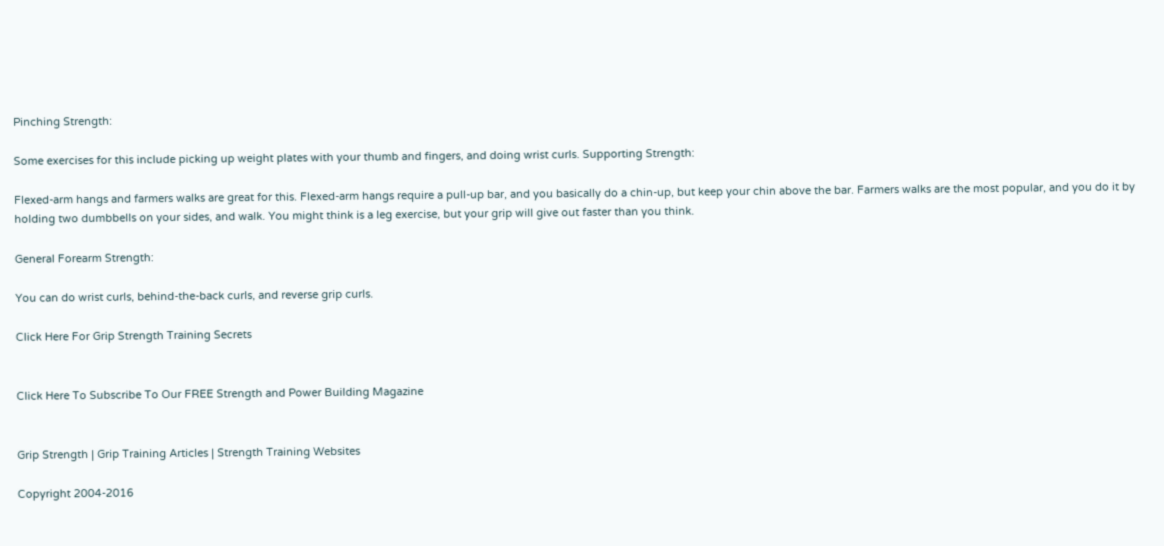Pinching Strength:

Some exercises for this include picking up weight plates with your thumb and fingers, and doing wrist curls. Supporting Strength:

Flexed-arm hangs and farmers walks are great for this. Flexed-arm hangs require a pull-up bar, and you basically do a chin-up, but keep your chin above the bar. Farmers walks are the most popular, and you do it by holding two dumbbells on your sides, and walk. You might think is a leg exercise, but your grip will give out faster than you think.

General Forearm Strength:

You can do wrist curls, behind-the-back curls, and reverse grip curls.

Click Here For Grip Strength Training Secrets


Click Here To Subscribe To Our FREE Strength and Power Building Magazine


Grip Strength | Grip Training Articles | Strength Training Websites

Copyright 2004-2016